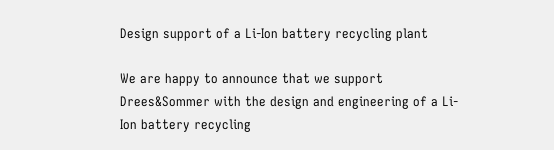Design support of a Li-Ion battery recycling plant

We are happy to announce that we support Drees&Sommer with the design and engineering of a Li-Ion battery recycling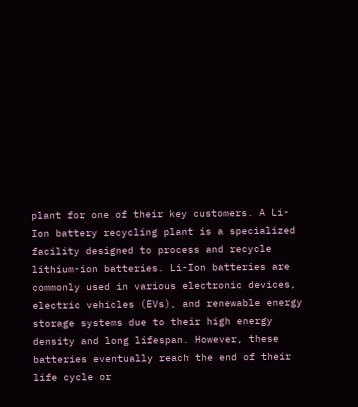plant for one of their key customers. A Li-Ion battery recycling plant is a specialized facility designed to process and recycle lithium-ion batteries. Li-Ion batteries are commonly used in various electronic devices, electric vehicles (EVs), and renewable energy storage systems due to their high energy density and long lifespan. However, these batteries eventually reach the end of their life cycle or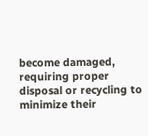become damaged, requiring proper disposal or recycling to minimize their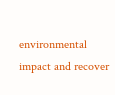environmental impact and recover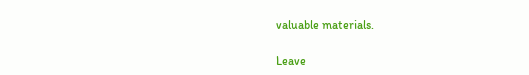valuable materials.

Leave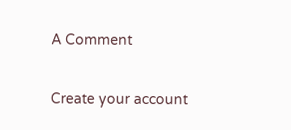A Comment

Create your account